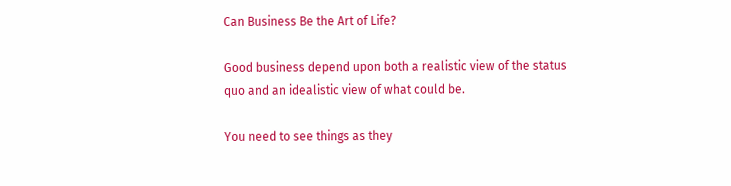Can Business Be the Art of Life?

Good business depend upon both a realistic view of the status quo and an idealistic view of what could be.

You need to see things as they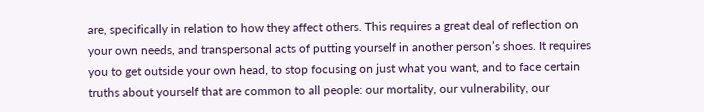are, specifically in relation to how they affect others. This requires a great deal of reflection on your own needs, and transpersonal acts of putting yourself in another person’s shoes. It requires you to get outside your own head, to stop focusing on just what you want, and to face certain truths about yourself that are common to all people: our mortality, our vulnerability, our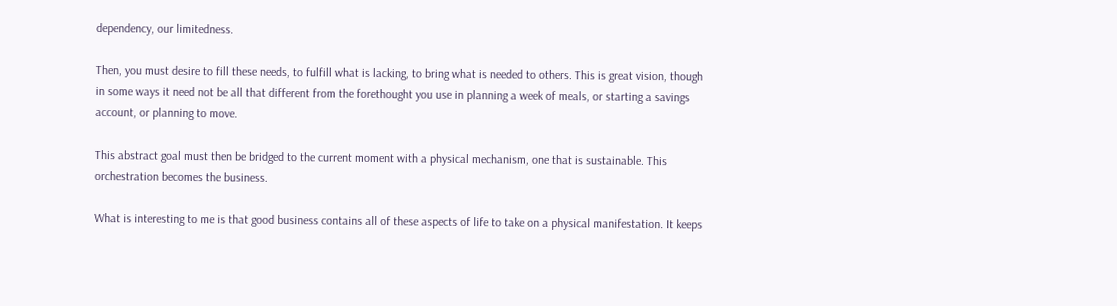dependency, our limitedness.

Then, you must desire to fill these needs, to fulfill what is lacking, to bring what is needed to others. This is great vision, though in some ways it need not be all that different from the forethought you use in planning a week of meals, or starting a savings account, or planning to move.

This abstract goal must then be bridged to the current moment with a physical mechanism, one that is sustainable. This orchestration becomes the business.

What is interesting to me is that good business contains all of these aspects of life to take on a physical manifestation. It keeps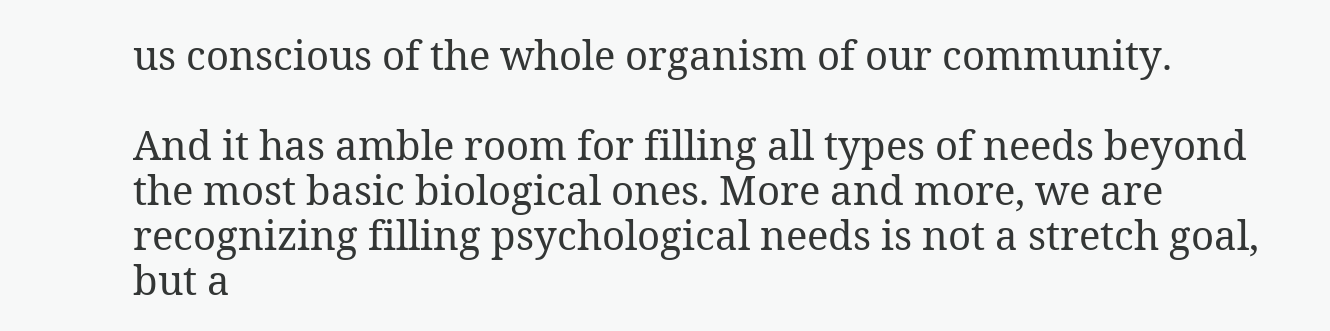us conscious of the whole organism of our community.

And it has amble room for filling all types of needs beyond the most basic biological ones. More and more, we are recognizing filling psychological needs is not a stretch goal, but a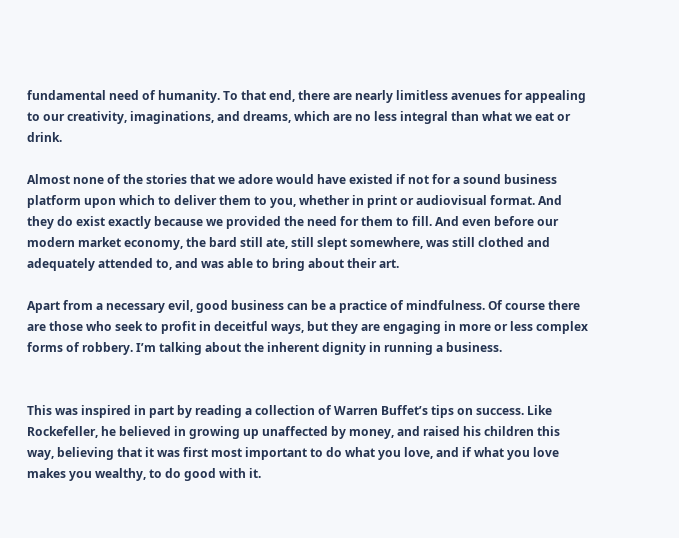fundamental need of humanity. To that end, there are nearly limitless avenues for appealing to our creativity, imaginations, and dreams, which are no less integral than what we eat or drink.

Almost none of the stories that we adore would have existed if not for a sound business platform upon which to deliver them to you, whether in print or audiovisual format. And they do exist exactly because we provided the need for them to fill. And even before our modern market economy, the bard still ate, still slept somewhere, was still clothed and adequately attended to, and was able to bring about their art.

Apart from a necessary evil, good business can be a practice of mindfulness. Of course there are those who seek to profit in deceitful ways, but they are engaging in more or less complex forms of robbery. I’m talking about the inherent dignity in running a business.


This was inspired in part by reading a collection of Warren Buffet’s tips on success. Like Rockefeller, he believed in growing up unaffected by money, and raised his children this way, believing that it was first most important to do what you love, and if what you love makes you wealthy, to do good with it.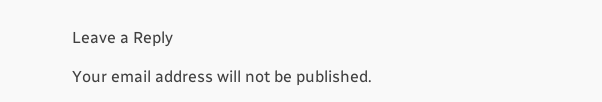Leave a Reply

Your email address will not be published.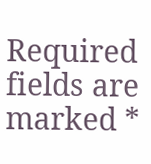Required fields are marked *